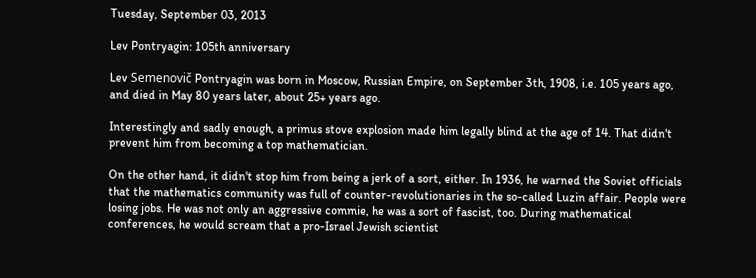Tuesday, September 03, 2013

Lev Pontryagin: 105th anniversary

Lev Semenovič Pontryagin was born in Moscow, Russian Empire, on September 3th, 1908, i.e. 105 years ago, and died in May 80 years later, about 25+ years ago.

Interestingly and sadly enough, a primus stove explosion made him legally blind at the age of 14. That didn't prevent him from becoming a top mathematician.

On the other hand, it didn't stop him from being a jerk of a sort, either. In 1936, he warned the Soviet officials that the mathematics community was full of counter-revolutionaries in the so-called Luzin affair. People were losing jobs. He was not only an aggressive commie, he was a sort of fascist, too. During mathematical conferences, he would scream that a pro-Israel Jewish scientist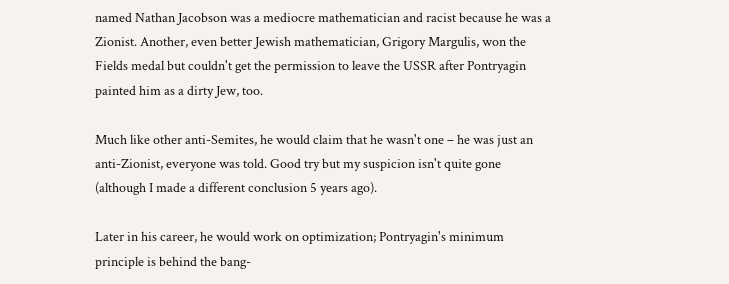named Nathan Jacobson was a mediocre mathematician and racist because he was a Zionist. Another, even better Jewish mathematician, Grigory Margulis, won the Fields medal but couldn't get the permission to leave the USSR after Pontryagin painted him as a dirty Jew, too.

Much like other anti-Semites, he would claim that he wasn't one – he was just an anti-Zionist, everyone was told. Good try but my suspicion isn't quite gone (although I made a different conclusion 5 years ago).

Later in his career, he would work on optimization; Pontryagin's minimum principle is behind the bang-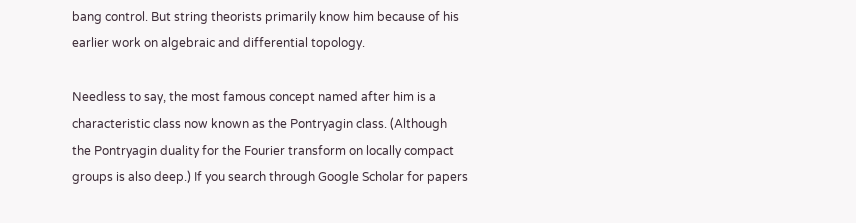bang control. But string theorists primarily know him because of his earlier work on algebraic and differential topology.

Needless to say, the most famous concept named after him is a characteristic class now known as the Pontryagin class. (Although the Pontryagin duality for the Fourier transform on locally compact groups is also deep.) If you search through Google Scholar for papers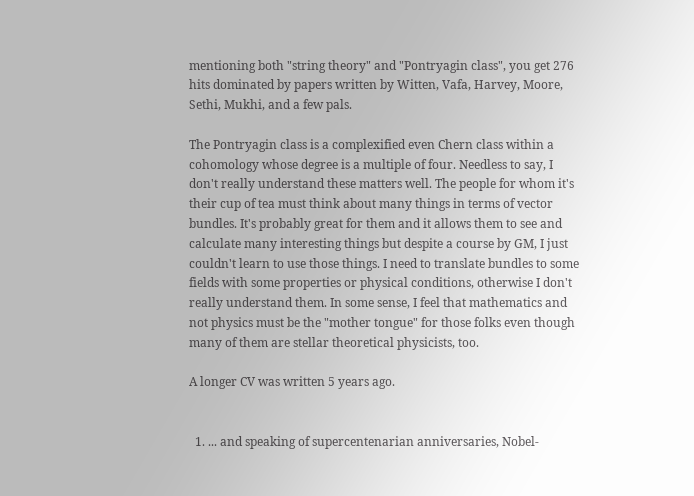mentioning both "string theory" and "Pontryagin class", you get 276 hits dominated by papers written by Witten, Vafa, Harvey, Moore, Sethi, Mukhi, and a few pals.

The Pontryagin class is a complexified even Chern class within a cohomology whose degree is a multiple of four. Needless to say, I don't really understand these matters well. The people for whom it's their cup of tea must think about many things in terms of vector bundles. It's probably great for them and it allows them to see and calculate many interesting things but despite a course by GM, I just couldn't learn to use those things. I need to translate bundles to some fields with some properties or physical conditions, otherwise I don't really understand them. In some sense, I feel that mathematics and not physics must be the "mother tongue" for those folks even though many of them are stellar theoretical physicists, too.

A longer CV was written 5 years ago.


  1. ... and speaking of supercentenarian anniversaries, Nobel-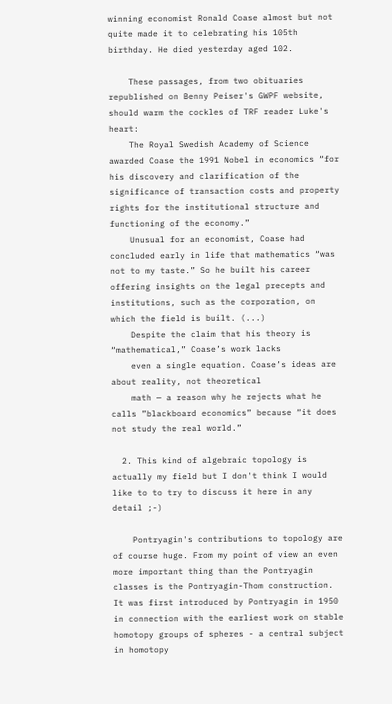winning economist Ronald Coase almost but not quite made it to celebrating his 105th birthday. He died yesterday aged 102.

    These passages, from two obituaries republished on Benny Peiser's GWPF website, should warm the cockles of TRF reader Luke's heart:
    The Royal Swedish Academy of Science awarded Coase the 1991 Nobel in economics “for his discovery and clarification of the significance of transaction costs and property rights for the institutional structure and functioning of the economy.”
    Unusual for an economist, Coase had concluded early in life that mathematics “was not to my taste.” So he built his career offering insights on the legal precepts and institutions, such as the corporation, on which the field is built. (...)
    Despite the claim that his theory is “mathematical,” Coase’s work lacks
    even a single equation. Coase’s ideas are about reality, not theoretical
    math — a reason why he rejects what he calls ”blackboard economics” because “it does not study the real world.”

  2. This kind of algebraic topology is actually my field but I don't think I would like to to try to discuss it here in any detail ;-)

    Pontryagin's contributions to topology are of course huge. From my point of view an even more important thing than the Pontryagin classes is the Pontryagin-Thom construction. It was first introduced by Pontryagin in 1950 in connection with the earliest work on stable homotopy groups of spheres - a central subject in homotopy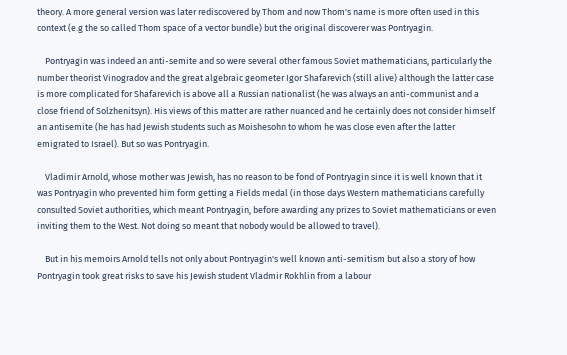theory. A more general version was later rediscovered by Thom and now Thom's name is more often used in this context (e.g the so called Thom space of a vector bundle) but the original discoverer was Pontryagin.

    Pontryagin was indeed an anti-semite and so were several other famous Soviet mathematicians, particularly the number theorist Vinogradov and the great algebraic geometer Igor Shafarevich (still alive) although the latter case is more complicated for Shafarevich is above all a Russian nationalist (he was always an anti-communist and a close friend of Solzhenitsyn). His views of this matter are rather nuanced and he certainly does not consider himself an antisemite (he has had Jewish students such as Moishesohn to whom he was close even after the latter emigrated to Israel). But so was Pontryagin.

    Vladimir Arnold, whose mother was Jewish, has no reason to be fond of Pontryagin since it is well known that it was Pontryagin who prevented him form getting a Fields medal (in those days Western mathematicians carefully consulted Soviet authorities, which meant Pontryagin, before awarding any prizes to Soviet mathematicians or even inviting them to the West. Not doing so meant that nobody would be allowed to travel).

    But in his memoirs Arnold tells not only about Pontryagin's well known anti-semitism but also a story of how Pontryagin took great risks to save his Jewish student Vladmir Rokhlin from a labour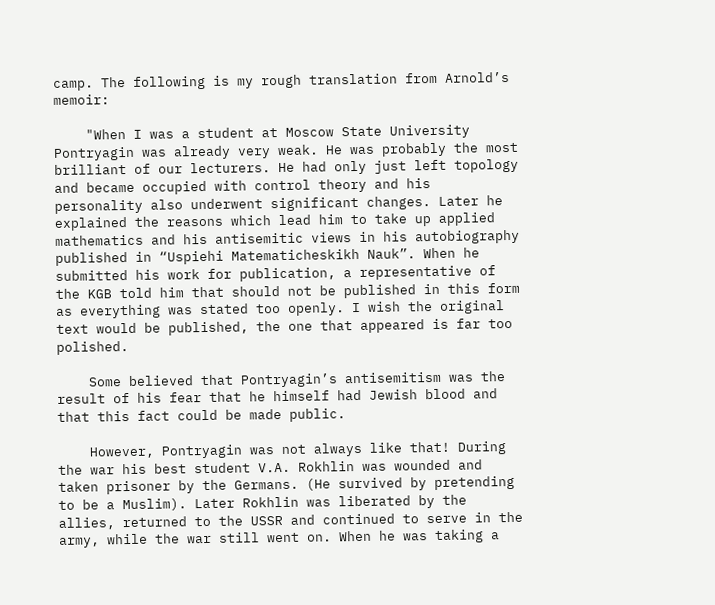camp. The following is my rough translation from Arnold’s memoir:

    "When I was a student at Moscow State University Pontryagin was already very weak. He was probably the most brilliant of our lecturers. He had only just left topology and became occupied with control theory and his personality also underwent significant changes. Later he explained the reasons which lead him to take up applied mathematics and his antisemitic views in his autobiography published in “Uspiehi Matematicheskikh Nauk”. When he submitted his work for publication, a representative of the KGB told him that should not be published in this form as everything was stated too openly. I wish the original text would be published, the one that appeared is far too polished.

    Some believed that Pontryagin’s antisemitism was the result of his fear that he himself had Jewish blood and that this fact could be made public.

    However, Pontryagin was not always like that! During the war his best student V.A. Rokhlin was wounded and taken prisoner by the Germans. (He survived by pretending to be a Muslim). Later Rokhlin was liberated by the allies, returned to the USSR and continued to serve in the army, while the war still went on. When he was taking a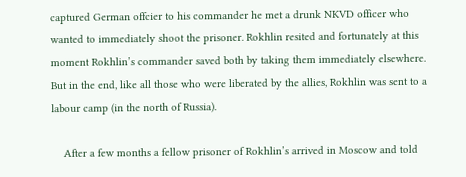captured German offcier to his commander he met a drunk NKVD officer who wanted to immediately shoot the prisoner. Rokhlin resited and fortunately at this moment Rokhlin’s commander saved both by taking them immediately elsewhere. But in the end, like all those who were liberated by the allies, Rokhlin was sent to a labour camp (in the north of Russia).

    After a few months a fellow prisoner of Rokhlin’s arrived in Moscow and told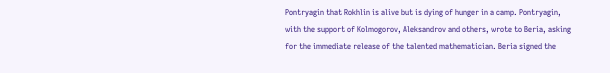Pontryagin that Rokhlin is alive but is dying of hunger in a camp. Pontryagin, with the support of Kolmogorov, Aleksandrov and others, wrote to Beria, asking for the immediate release of the talented mathematician. Beria signed the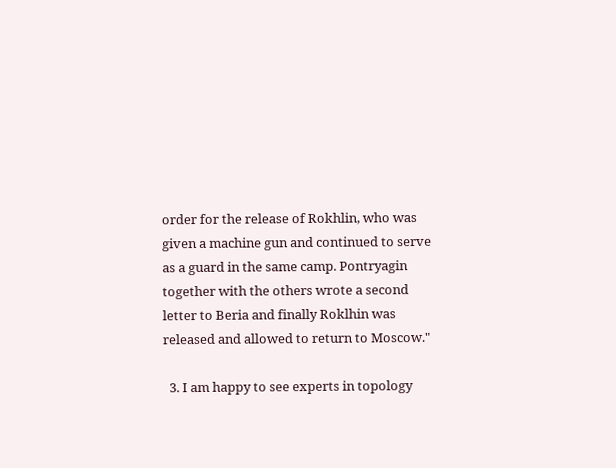order for the release of Rokhlin, who was given a machine gun and continued to serve as a guard in the same camp. Pontryagin together with the others wrote a second letter to Beria and finally Roklhin was released and allowed to return to Moscow."

  3. I am happy to see experts in topology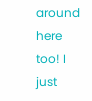around here too! I just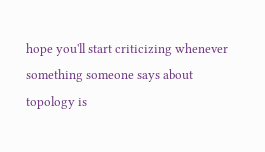hope you'll start criticizing whenever something someone says about topology is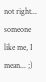not right... someone like me, I mean... ;)